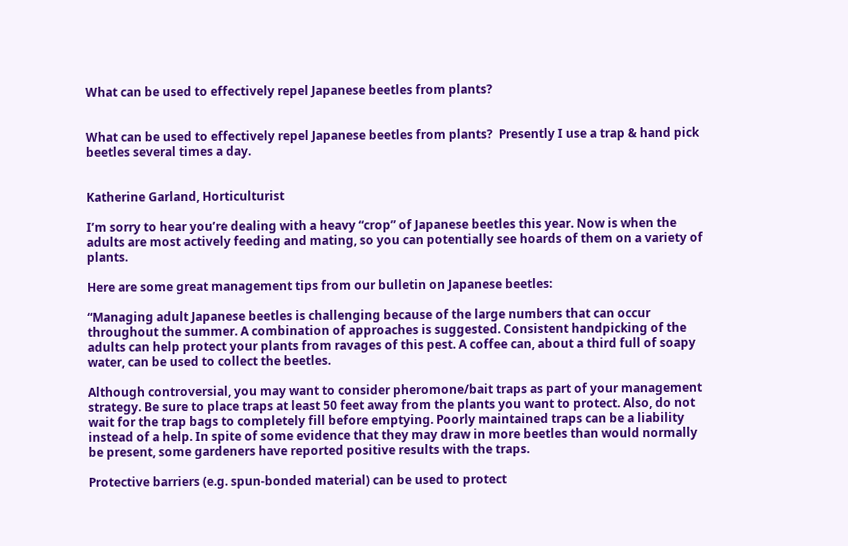What can be used to effectively repel Japanese beetles from plants?


What can be used to effectively repel Japanese beetles from plants?  Presently I use a trap & hand pick beetles several times a day.


Katherine Garland, Horticulturist

I’m sorry to hear you’re dealing with a heavy “crop” of Japanese beetles this year. Now is when the adults are most actively feeding and mating, so you can potentially see hoards of them on a variety of plants.

Here are some great management tips from our bulletin on Japanese beetles:

“Managing adult Japanese beetles is challenging because of the large numbers that can occur throughout the summer. A combination of approaches is suggested. Consistent handpicking of the adults can help protect your plants from ravages of this pest. A coffee can, about a third full of soapy water, can be used to collect the beetles.

Although controversial, you may want to consider pheromone/bait traps as part of your management strategy. Be sure to place traps at least 50 feet away from the plants you want to protect. Also, do not wait for the trap bags to completely fill before emptying. Poorly maintained traps can be a liability instead of a help. In spite of some evidence that they may draw in more beetles than would normally be present, some gardeners have reported positive results with the traps.

Protective barriers (e.g. spun-bonded material) can be used to protect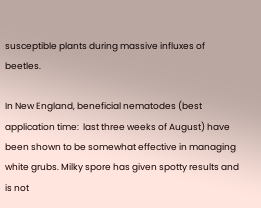susceptible plants during massive influxes of beetles.

In New England, beneficial nematodes (best application time:  last three weeks of August) have been shown to be somewhat effective in managing white grubs. Milky spore has given spotty results and is not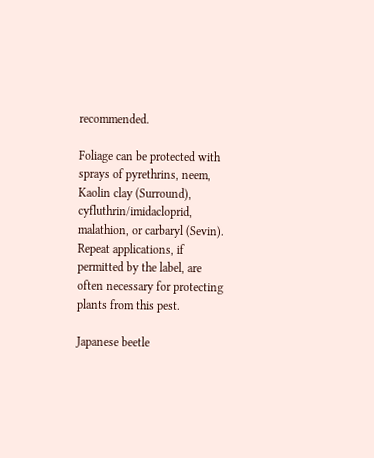recommended.

Foliage can be protected with sprays of pyrethrins, neem, Kaolin clay (Surround), cyfluthrin/imidacloprid, malathion, or carbaryl (Sevin). Repeat applications, if permitted by the label, are often necessary for protecting plants from this pest.

Japanese beetle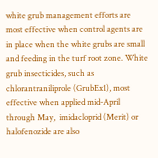white grub management efforts are most effective when control agents are in place when the white grubs are small and feeding in the turf root zone. White grub insecticides, such as chlorantraniliprole (GrubEx1), most effective when applied mid-April through May,  imidacloprid (Merit) or halofenozide are also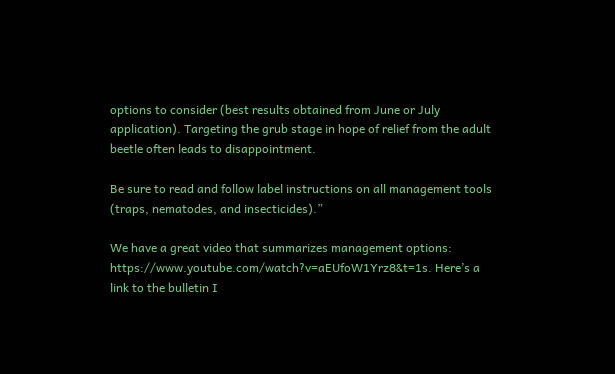options to consider (best results obtained from June or July application). Targeting the grub stage in hope of relief from the adult beetle often leads to disappointment.

Be sure to read and follow label instructions on all management tools (traps, nematodes, and insecticides).”

We have a great video that summarizes management options: https://www.youtube.com/watch?v=aEUfoW1Yrz8&t=1s. Here’s a link to the bulletin I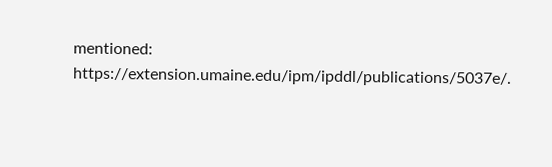mentioned: https://extension.umaine.edu/ipm/ipddl/publications/5037e/.